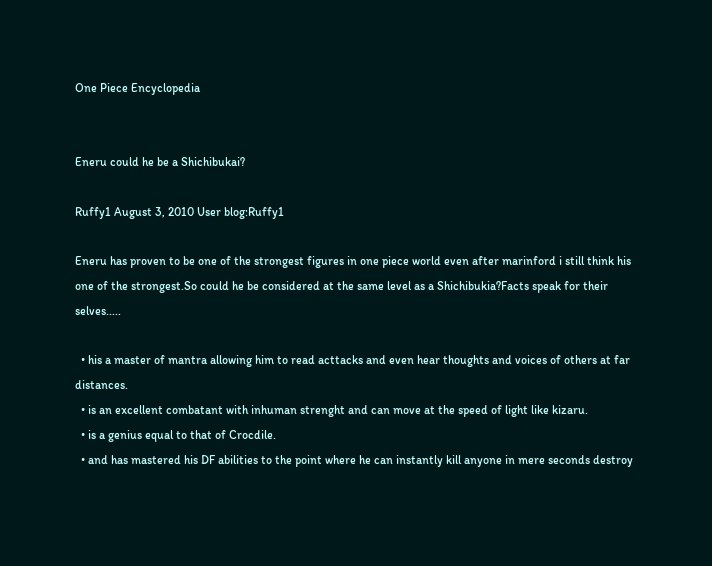One Piece Encyclopedia


Eneru could he be a Shichibukai?

Ruffy1 August 3, 2010 User blog:Ruffy1

Eneru has proven to be one of the strongest figures in one piece world even after marinford i still think his one of the strongest.So could he be considered at the same level as a Shichibukia?Facts speak for their selves.....

  • his a master of mantra allowing him to read acttacks and even hear thoughts and voices of others at far distances.
  • is an excellent combatant with inhuman strenght and can move at the speed of light like kizaru.
  • is a genius equal to that of Crocdile.
  • and has mastered his DF abilities to the point where he can instantly kill anyone in mere seconds destroy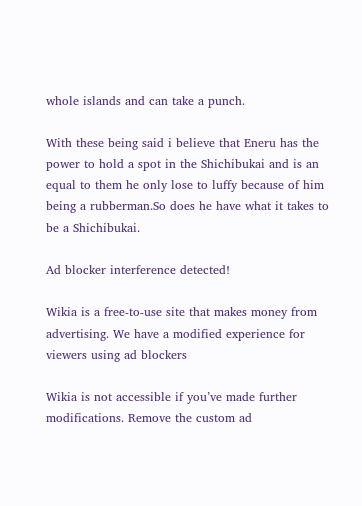whole islands and can take a punch.

With these being said i believe that Eneru has the power to hold a spot in the Shichibukai and is an equal to them he only lose to luffy because of him being a rubberman.So does he have what it takes to be a Shichibukai.

Ad blocker interference detected!

Wikia is a free-to-use site that makes money from advertising. We have a modified experience for viewers using ad blockers

Wikia is not accessible if you’ve made further modifications. Remove the custom ad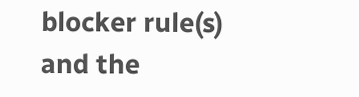blocker rule(s) and the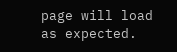page will load as expected.